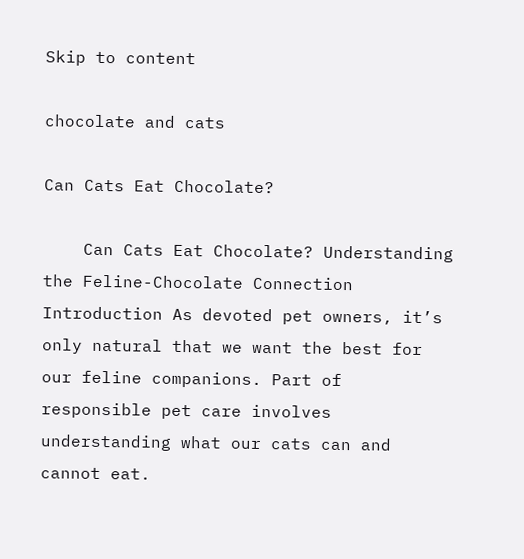Skip to content

chocolate and cats

Can Cats Eat Chocolate?

    Can Cats Eat Chocolate? Understanding the Feline-Chocolate Connection Introduction As devoted pet owners, it’s only natural that we want the best for our feline companions. Part of responsible pet care involves understanding what our cats can and cannot eat.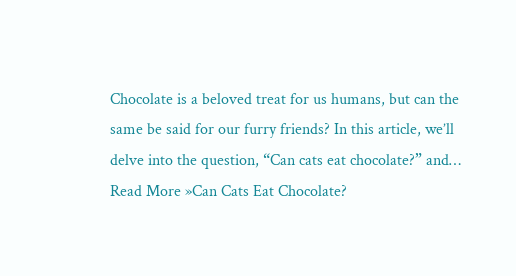Chocolate is a beloved treat for us humans, but can the same be said for our furry friends? In this article, we’ll delve into the question, “Can cats eat chocolate?” and… Read More »Can Cats Eat Chocolate?